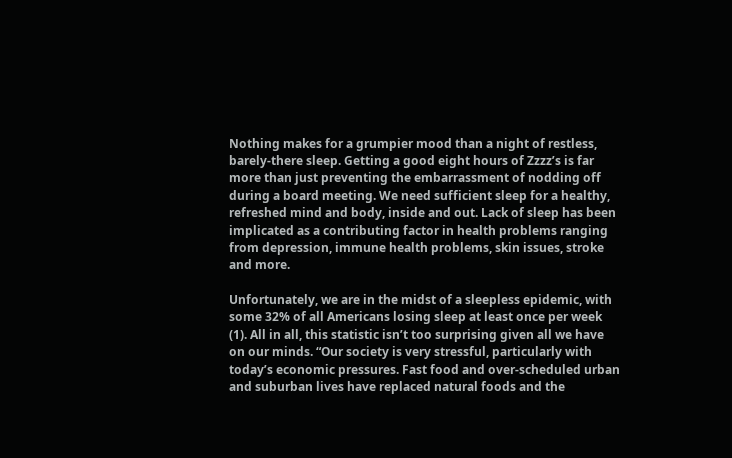Nothing makes for a grumpier mood than a night of restless, barely-there sleep. Getting a good eight hours of Zzzz’s is far more than just preventing the embarrassment of nodding off during a board meeting. We need sufficient sleep for a healthy, refreshed mind and body, inside and out. Lack of sleep has been implicated as a contributing factor in health problems ranging from depression, immune health problems, skin issues, stroke and more.

Unfortunately, we are in the midst of a sleepless epidemic, with some 32% of all Americans losing sleep at least once per week (1). All in all, this statistic isn’t too surprising given all we have on our minds. “Our society is very stressful, particularly with today’s economic pressures. Fast food and over-scheduled urban and suburban lives have replaced natural foods and the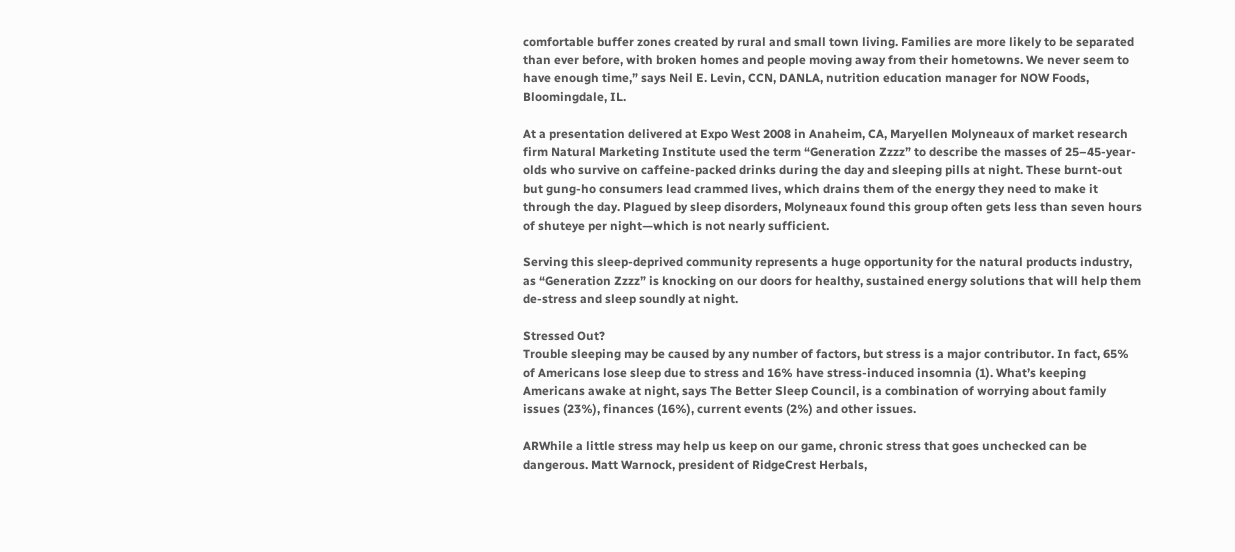comfortable buffer zones created by rural and small town living. Families are more likely to be separated than ever before, with broken homes and people moving away from their hometowns. We never seem to have enough time,” says Neil E. Levin, CCN, DANLA, nutrition education manager for NOW Foods, Bloomingdale, IL.

At a presentation delivered at Expo West 2008 in Anaheim, CA, Maryellen Molyneaux of market research firm Natural Marketing Institute used the term “Generation Zzzz” to describe the masses of 25–45-year-olds who survive on caffeine-packed drinks during the day and sleeping pills at night. These burnt-out but gung-ho consumers lead crammed lives, which drains them of the energy they need to make it through the day. Plagued by sleep disorders, Molyneaux found this group often gets less than seven hours of shuteye per night—which is not nearly sufficient.

Serving this sleep-deprived community represents a huge opportunity for the natural products industry, as “Generation Zzzz” is knocking on our doors for healthy, sustained energy solutions that will help them de-stress and sleep soundly at night.

Stressed Out?
Trouble sleeping may be caused by any number of factors, but stress is a major contributor. In fact, 65% of Americans lose sleep due to stress and 16% have stress-induced insomnia (1). What’s keeping Americans awake at night, says The Better Sleep Council, is a combination of worrying about family issues (23%), finances (16%), current events (2%) and other issues.

ARWhile a little stress may help us keep on our game, chronic stress that goes unchecked can be dangerous. Matt Warnock, president of RidgeCrest Herbals,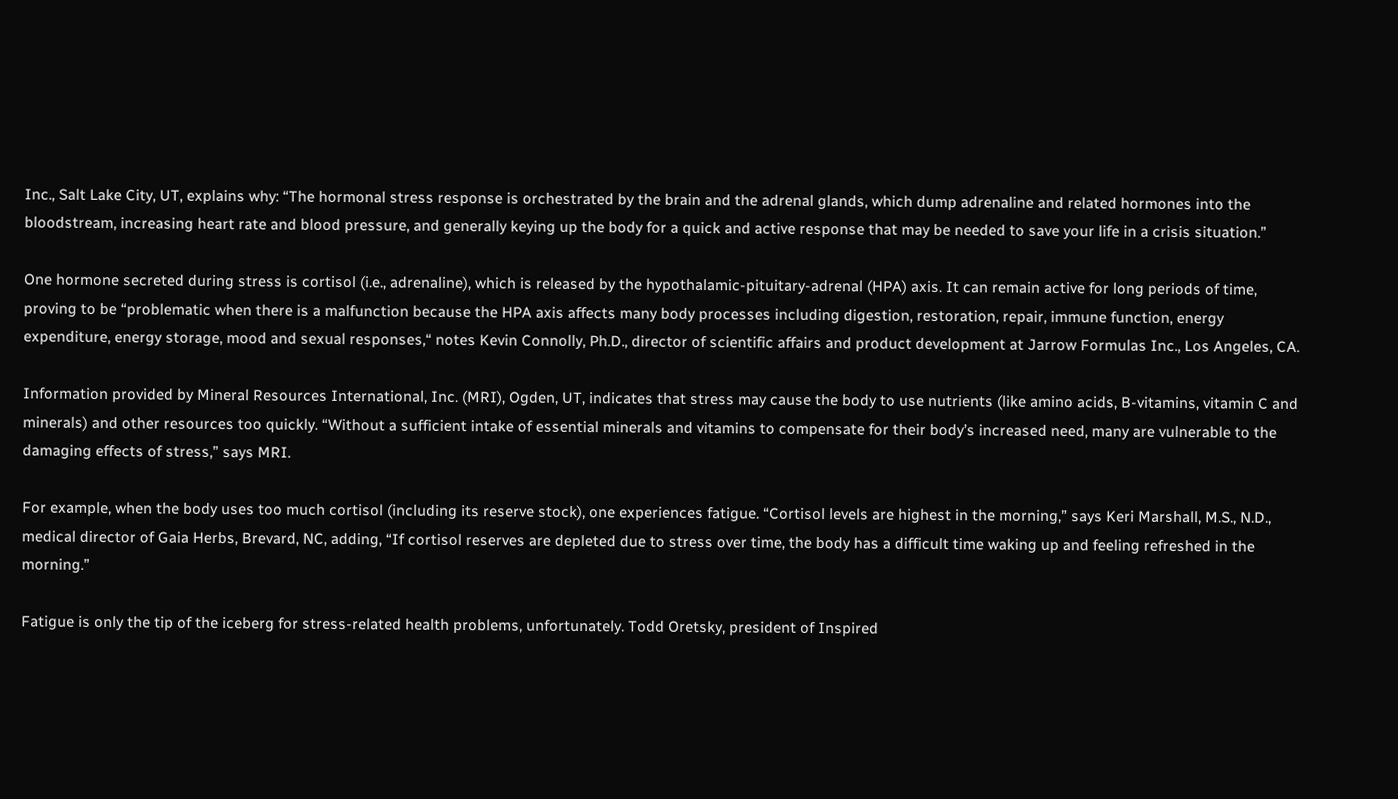Inc., Salt Lake City, UT, explains why: “The hormonal stress response is orchestrated by the brain and the adrenal glands, which dump adrenaline and related hormones into the bloodstream, increasing heart rate and blood pressure, and generally keying up the body for a quick and active response that may be needed to save your life in a crisis situation.”

One hormone secreted during stress is cortisol (i.e., adrenaline), which is released by the hypothalamic-pituitary-adrenal (HPA) axis. It can remain active for long periods of time, proving to be “problematic when there is a malfunction because the HPA axis affects many body processes including digestion, restoration, repair, immune function, energy expenditure, energy storage, mood and sexual responses,“ notes Kevin Connolly, Ph.D., director of scientific affairs and product development at Jarrow Formulas Inc., Los Angeles, CA.

Information provided by Mineral Resources International, Inc. (MRI), Ogden, UT, indicates that stress may cause the body to use nutrients (like amino acids, B-vitamins, vitamin C and minerals) and other resources too quickly. “Without a sufficient intake of essential minerals and vitamins to compensate for their body’s increased need, many are vulnerable to the damaging effects of stress,” says MRI.

For example, when the body uses too much cortisol (including its reserve stock), one experiences fatigue. “Cortisol levels are highest in the morning,” says Keri Marshall, M.S., N.D., medical director of Gaia Herbs, Brevard, NC, adding, “If cortisol reserves are depleted due to stress over time, the body has a difficult time waking up and feeling refreshed in the morning.”

Fatigue is only the tip of the iceberg for stress-related health problems, unfortunately. Todd Oretsky, president of Inspired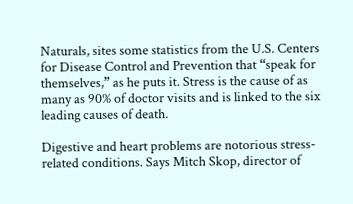Naturals, sites some statistics from the U.S. Centers for Disease Control and Prevention that “speak for themselves,” as he puts it. Stress is the cause of as many as 90% of doctor visits and is linked to the six leading causes of death.

Digestive and heart problems are notorious stress-related conditions. Says Mitch Skop, director of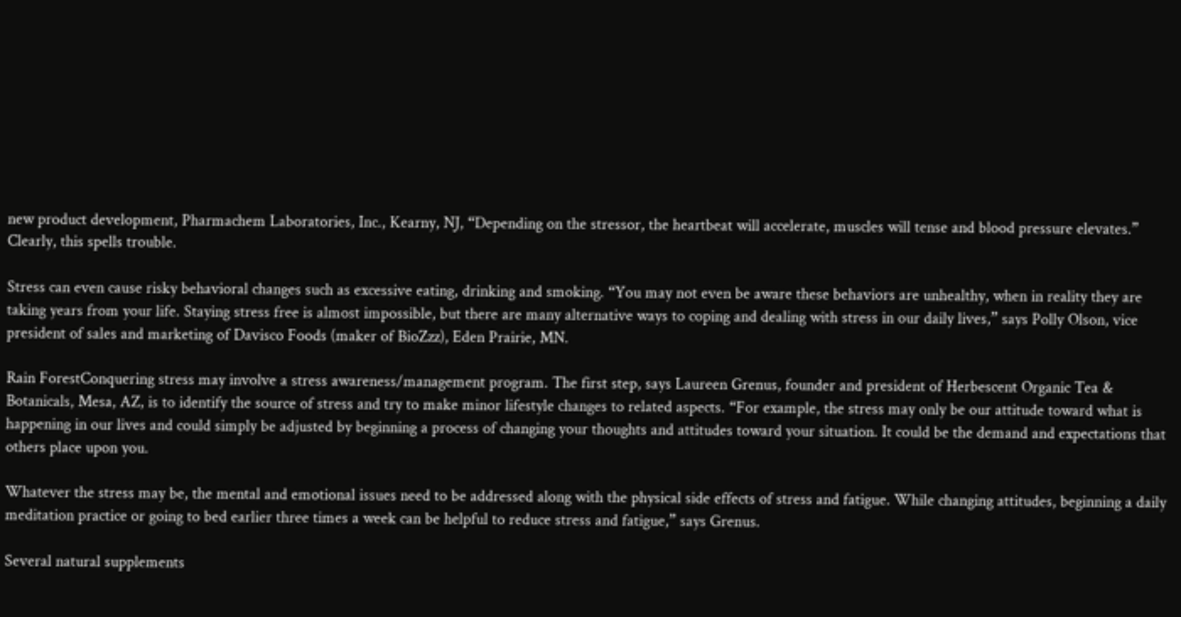new product development, Pharmachem Laboratories, Inc., Kearny, NJ, “Depending on the stressor, the heartbeat will accelerate, muscles will tense and blood pressure elevates.” Clearly, this spells trouble.

Stress can even cause risky behavioral changes such as excessive eating, drinking and smoking. “You may not even be aware these behaviors are unhealthy, when in reality they are taking years from your life. Staying stress free is almost impossible, but there are many alternative ways to coping and dealing with stress in our daily lives,” says Polly Olson, vice president of sales and marketing of Davisco Foods (maker of BioZzz), Eden Prairie, MN.

Rain ForestConquering stress may involve a stress awareness/management program. The first step, says Laureen Grenus, founder and president of Herbescent Organic Tea & Botanicals, Mesa, AZ, is to identify the source of stress and try to make minor lifestyle changes to related aspects. “For example, the stress may only be our attitude toward what is happening in our lives and could simply be adjusted by beginning a process of changing your thoughts and attitudes toward your situation. It could be the demand and expectations that others place upon you.

Whatever the stress may be, the mental and emotional issues need to be addressed along with the physical side effects of stress and fatigue. While changing attitudes, beginning a daily meditation practice or going to bed earlier three times a week can be helpful to reduce stress and fatigue,” says Grenus.

Several natural supplements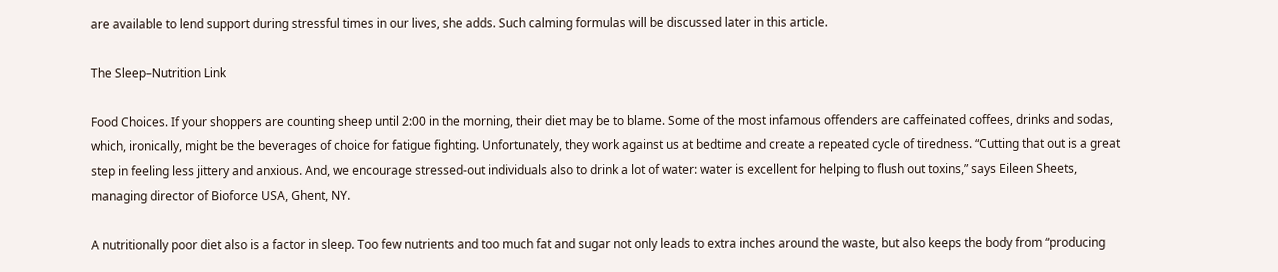are available to lend support during stressful times in our lives, she adds. Such calming formulas will be discussed later in this article.

The Sleep–Nutrition Link

Food Choices. If your shoppers are counting sheep until 2:00 in the morning, their diet may be to blame. Some of the most infamous offenders are caffeinated coffees, drinks and sodas, which, ironically, might be the beverages of choice for fatigue fighting. Unfortunately, they work against us at bedtime and create a repeated cycle of tiredness. “Cutting that out is a great step in feeling less jittery and anxious. And, we encourage stressed-out individuals also to drink a lot of water: water is excellent for helping to flush out toxins,” says Eileen Sheets, managing director of Bioforce USA, Ghent, NY.

A nutritionally poor diet also is a factor in sleep. Too few nutrients and too much fat and sugar not only leads to extra inches around the waste, but also keeps the body from “producing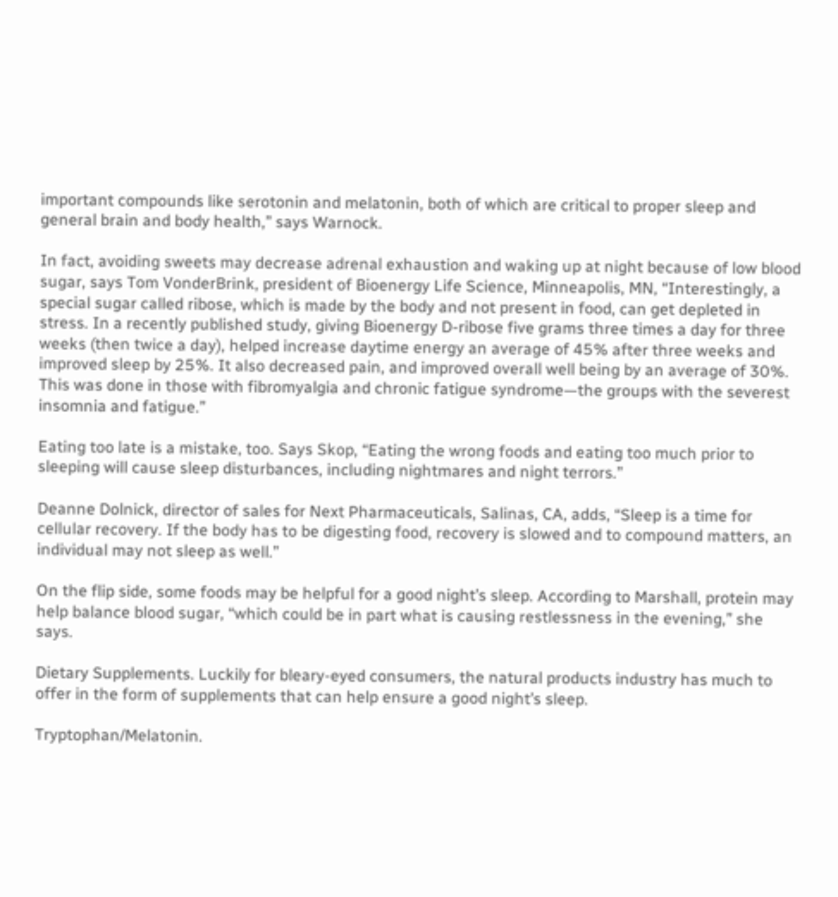important compounds like serotonin and melatonin, both of which are critical to proper sleep and general brain and body health,” says Warnock.

In fact, avoiding sweets may decrease adrenal exhaustion and waking up at night because of low blood sugar, says Tom VonderBrink, president of Bioenergy Life Science, Minneapolis, MN, “Interestingly, a special sugar called ribose, which is made by the body and not present in food, can get depleted in stress. In a recently published study, giving Bioenergy D-ribose five grams three times a day for three weeks (then twice a day), helped increase daytime energy an average of 45% after three weeks and improved sleep by 25%. It also decreased pain, and improved overall well being by an average of 30%. This was done in those with fibromyalgia and chronic fatigue syndrome—the groups with the severest insomnia and fatigue.”

Eating too late is a mistake, too. Says Skop, “Eating the wrong foods and eating too much prior to sleeping will cause sleep disturbances, including nightmares and night terrors.”

Deanne Dolnick, director of sales for Next Pharmaceuticals, Salinas, CA, adds, “Sleep is a time for cellular recovery. If the body has to be digesting food, recovery is slowed and to compound matters, an individual may not sleep as well.”

On the flip side, some foods may be helpful for a good night’s sleep. According to Marshall, protein may help balance blood sugar, “which could be in part what is causing restlessness in the evening,” she says.

Dietary Supplements. Luckily for bleary-eyed consumers, the natural products industry has much to offer in the form of supplements that can help ensure a good night’s sleep.

Tryptophan/Melatonin.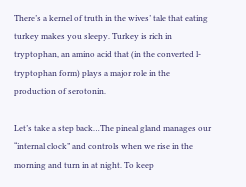There’s a kernel of truth in the wives’ tale that eating turkey makes you sleepy. Turkey is rich in tryptophan, an amino acid that (in the converted l-tryptophan form) plays a major role in the production of serotonin.

Let’s take a step back…The pineal gland manages our “internal clock” and controls when we rise in the morning and turn in at night. To keep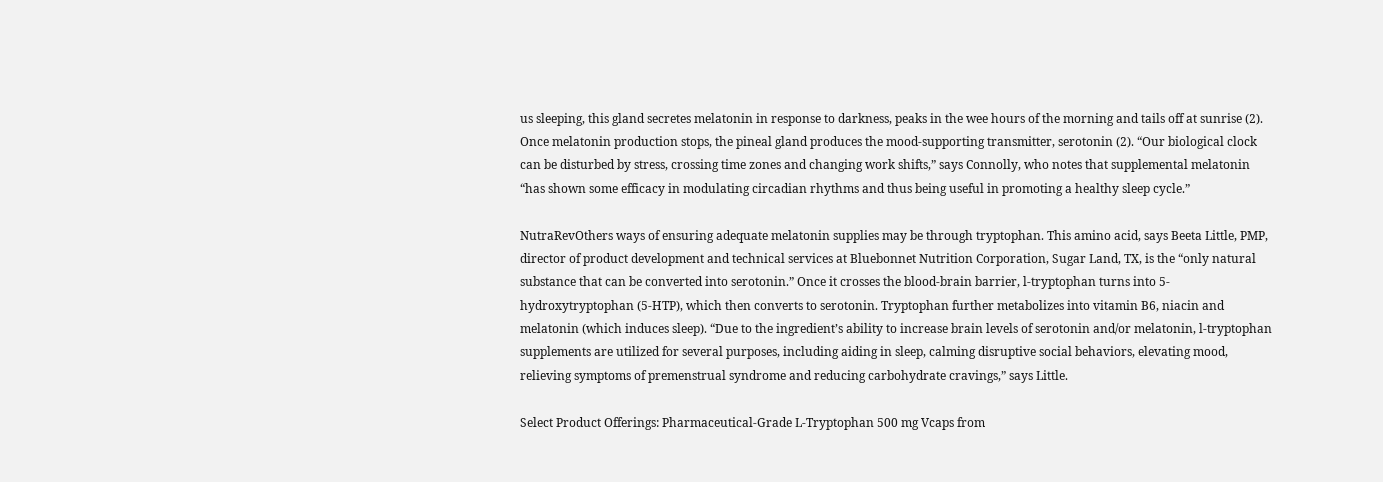us sleeping, this gland secretes melatonin in response to darkness, peaks in the wee hours of the morning and tails off at sunrise (2). Once melatonin production stops, the pineal gland produces the mood-supporting transmitter, serotonin (2). “Our biological clock can be disturbed by stress, crossing time zones and changing work shifts,” says Connolly, who notes that supplemental melatonin “has shown some efficacy in modulating circadian rhythms and thus being useful in promoting a healthy sleep cycle.”

NutraRevOthers ways of ensuring adequate melatonin supplies may be through tryptophan. This amino acid, says Beeta Little, PMP, director of product development and technical services at Bluebonnet Nutrition Corporation, Sugar Land, TX, is the “only natural substance that can be converted into serotonin.” Once it crosses the blood-brain barrier, l-tryptophan turns into 5-hydroxytryptophan (5-HTP), which then converts to serotonin. Tryptophan further metabolizes into vitamin B6, niacin and melatonin (which induces sleep). “Due to the ingredient’s ability to increase brain levels of serotonin and/or melatonin, l-tryptophan supplements are utilized for several purposes, including aiding in sleep, calming disruptive social behaviors, elevating mood, relieving symptoms of premenstrual syndrome and reducing carbohydrate cravings,” says Little.

Select Product Offerings: Pharmaceutical-Grade L-Tryptophan 500 mg Vcaps from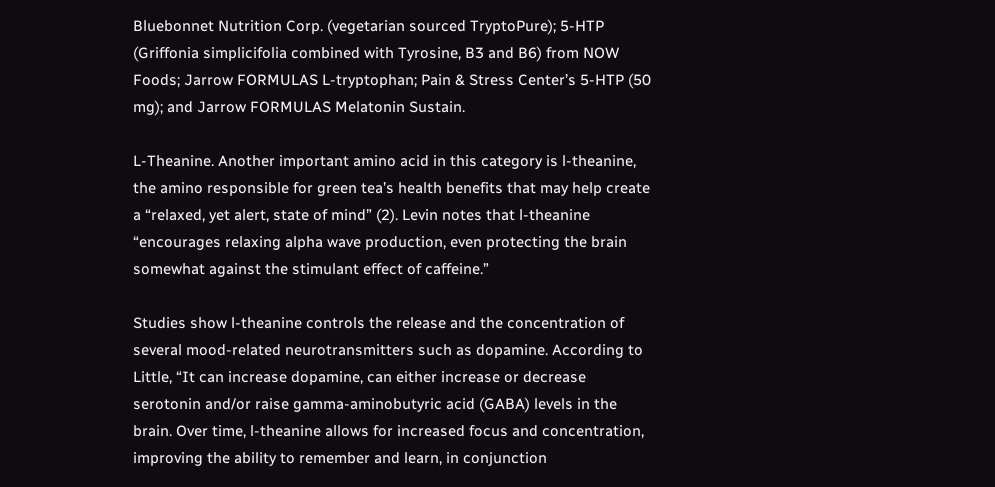Bluebonnet Nutrition Corp. (vegetarian sourced TryptoPure); 5-HTP (Griffonia simplicifolia combined with Tyrosine, B3 and B6) from NOW Foods; Jarrow FORMULAS L-tryptophan; Pain & Stress Center’s 5-HTP (50 mg); and Jarrow FORMULAS Melatonin Sustain.

L-Theanine. Another important amino acid in this category is l-theanine, the amino responsible for green tea’s health benefits that may help create a “relaxed, yet alert, state of mind” (2). Levin notes that l-theanine “encourages relaxing alpha wave production, even protecting the brain somewhat against the stimulant effect of caffeine.”

Studies show l-theanine controls the release and the concentration of several mood-related neurotransmitters such as dopamine. According to Little, “It can increase dopamine, can either increase or decrease serotonin and/or raise gamma-aminobutyric acid (GABA) levels in the brain. Over time, l-theanine allows for increased focus and concentration, improving the ability to remember and learn, in conjunction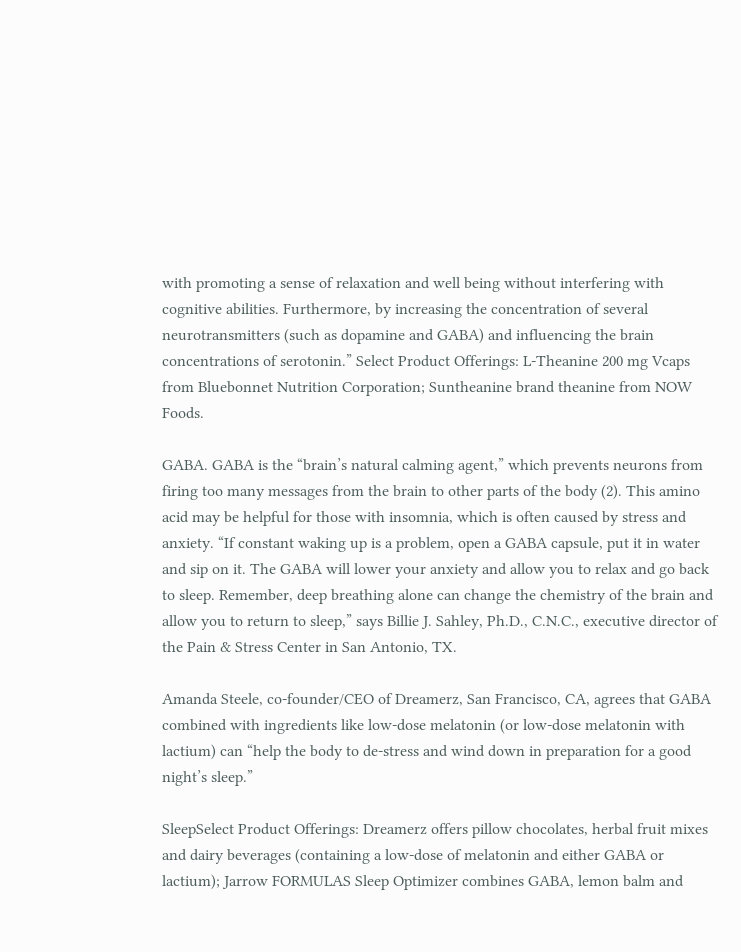with promoting a sense of relaxation and well being without interfering with cognitive abilities. Furthermore, by increasing the concentration of several neurotransmitters (such as dopamine and GABA) and influencing the brain concentrations of serotonin.” Select Product Offerings: L-Theanine 200 mg Vcaps from Bluebonnet Nutrition Corporation; Suntheanine brand theanine from NOW Foods.

GABA. GABA is the “brain’s natural calming agent,” which prevents neurons from firing too many messages from the brain to other parts of the body (2). This amino acid may be helpful for those with insomnia, which is often caused by stress and anxiety. “If constant waking up is a problem, open a GABA capsule, put it in water and sip on it. The GABA will lower your anxiety and allow you to relax and go back to sleep. Remember, deep breathing alone can change the chemistry of the brain and allow you to return to sleep,” says Billie J. Sahley, Ph.D., C.N.C., executive director of the Pain & Stress Center in San Antonio, TX.

Amanda Steele, co-founder/CEO of Dreamerz, San Francisco, CA, agrees that GABA combined with ingredients like low-dose melatonin (or low-dose melatonin with lactium) can “help the body to de-stress and wind down in preparation for a good night’s sleep.”

SleepSelect Product Offerings: Dreamerz offers pillow chocolates, herbal fruit mixes and dairy beverages (containing a low-dose of melatonin and either GABA or lactium); Jarrow FORMULAS Sleep Optimizer combines GABA, lemon balm and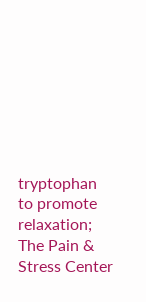tryptophan to promote relaxation; The Pain & Stress Center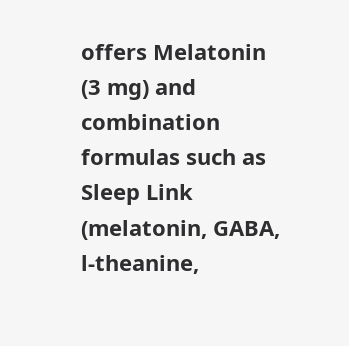offers Melatonin (3 mg) and combination formulas such as Sleep Link (melatonin, GABA, l-theanine,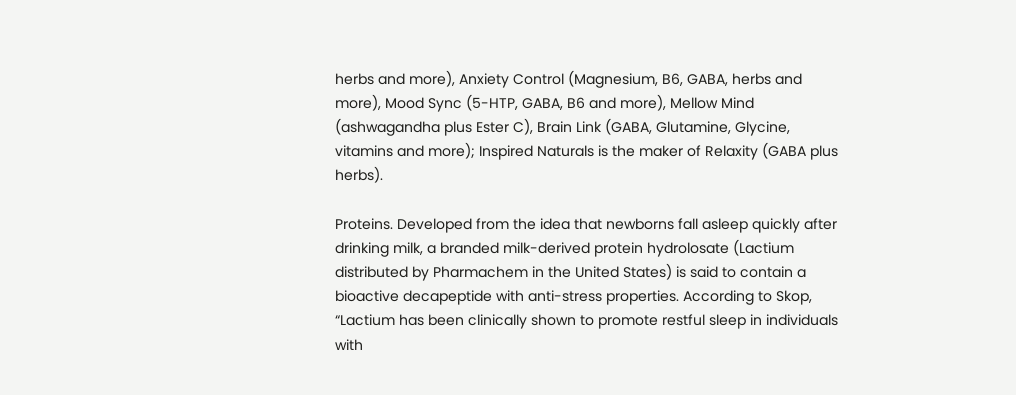herbs and more), Anxiety Control (Magnesium, B6, GABA, herbs and more), Mood Sync (5-HTP, GABA, B6 and more), Mellow Mind (ashwagandha plus Ester C), Brain Link (GABA, Glutamine, Glycine, vitamins and more); Inspired Naturals is the maker of Relaxity (GABA plus herbs).

Proteins. Developed from the idea that newborns fall asleep quickly after drinking milk, a branded milk-derived protein hydrolosate (Lactium distributed by Pharmachem in the United States) is said to contain a bioactive decapeptide with anti-stress properties. According to Skop, “Lactium has been clinically shown to promote restful sleep in individuals with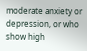moderate anxiety or depression, or who show high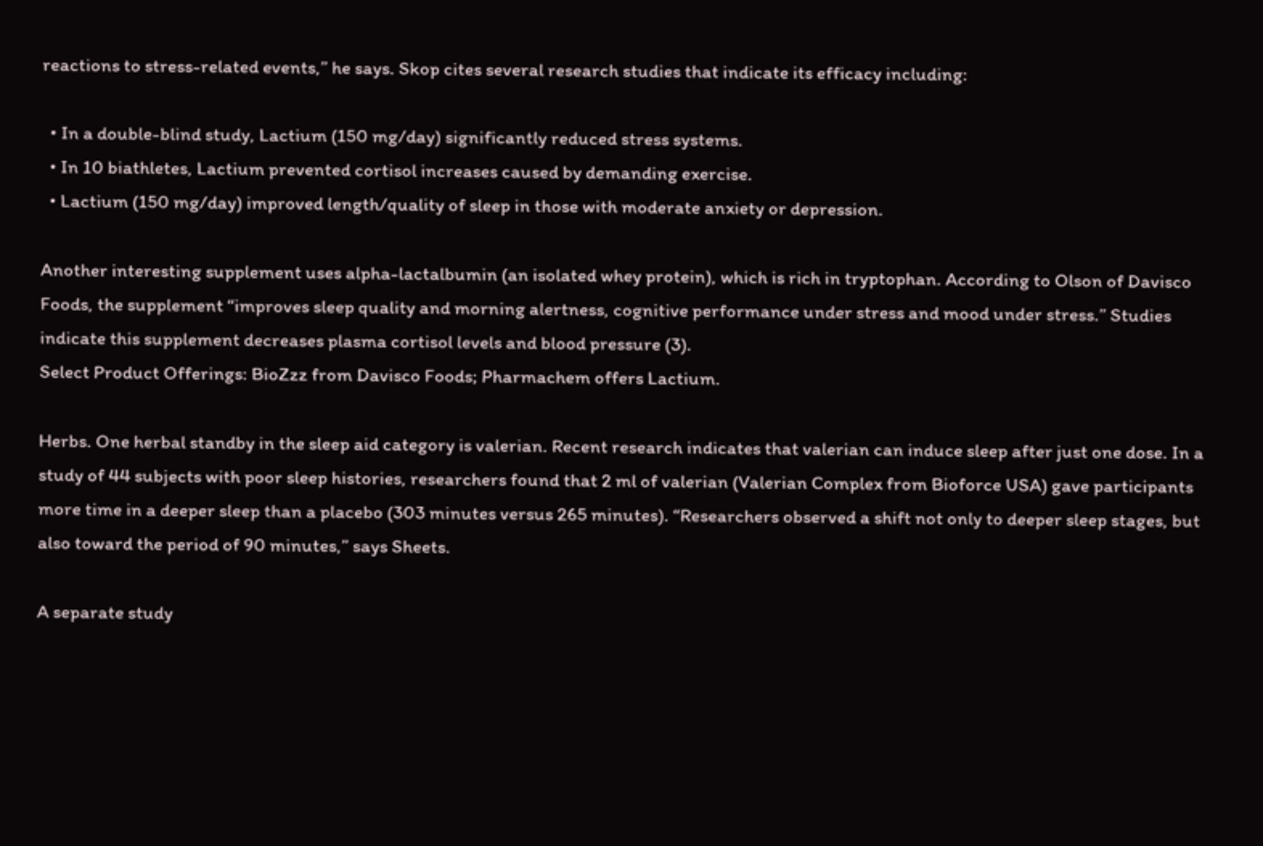reactions to stress-related events,” he says. Skop cites several research studies that indicate its efficacy including:

  • In a double-blind study, Lactium (150 mg/day) significantly reduced stress systems.
  • In 10 biathletes, Lactium prevented cortisol increases caused by demanding exercise.
  • Lactium (150 mg/day) improved length/quality of sleep in those with moderate anxiety or depression.

Another interesting supplement uses alpha-lactalbumin (an isolated whey protein), which is rich in tryptophan. According to Olson of Davisco Foods, the supplement “improves sleep quality and morning alertness, cognitive performance under stress and mood under stress.” Studies indicate this supplement decreases plasma cortisol levels and blood pressure (3).
Select Product Offerings: BioZzz from Davisco Foods; Pharmachem offers Lactium.

Herbs. One herbal standby in the sleep aid category is valerian. Recent research indicates that valerian can induce sleep after just one dose. In a study of 44 subjects with poor sleep histories, researchers found that 2 ml of valerian (Valerian Complex from Bioforce USA) gave participants more time in a deeper sleep than a placebo (303 minutes versus 265 minutes). “Researchers observed a shift not only to deeper sleep stages, but also toward the period of 90 minutes,” says Sheets.

A separate study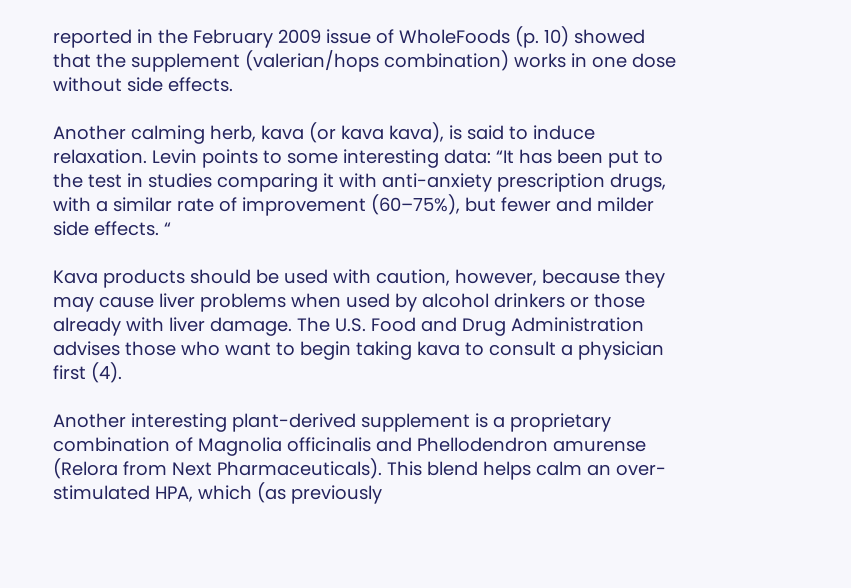reported in the February 2009 issue of WholeFoods (p. 10) showed that the supplement (valerian/hops combination) works in one dose without side effects.

Another calming herb, kava (or kava kava), is said to induce relaxation. Levin points to some interesting data: “It has been put to the test in studies comparing it with anti-anxiety prescription drugs, with a similar rate of improvement (60–75%), but fewer and milder side effects. “

Kava products should be used with caution, however, because they may cause liver problems when used by alcohol drinkers or those already with liver damage. The U.S. Food and Drug Administration advises those who want to begin taking kava to consult a physician first (4).

Another interesting plant-derived supplement is a proprietary combination of Magnolia officinalis and Phellodendron amurense (Relora from Next Pharmaceuticals). This blend helps calm an over-stimulated HPA, which (as previously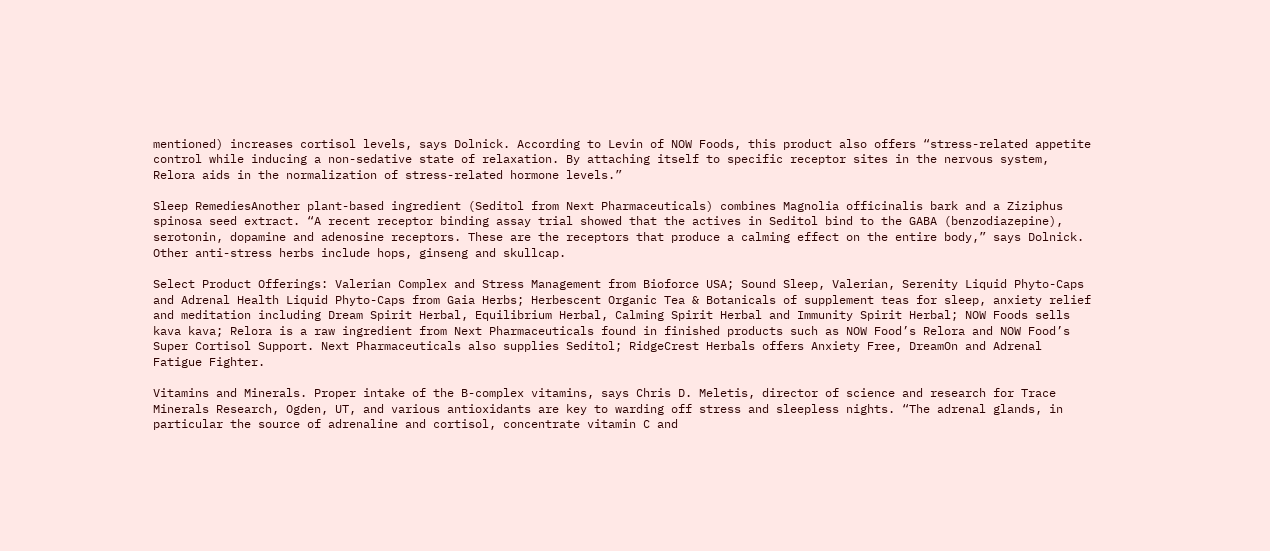mentioned) increases cortisol levels, says Dolnick. According to Levin of NOW Foods, this product also offers “stress-related appetite control while inducing a non-sedative state of relaxation. By attaching itself to specific receptor sites in the nervous system, Relora aids in the normalization of stress-related hormone levels.”

Sleep RemediesAnother plant-based ingredient (Seditol from Next Pharmaceuticals) combines Magnolia officinalis bark and a Ziziphus spinosa seed extract. “A recent receptor binding assay trial showed that the actives in Seditol bind to the GABA (benzodiazepine), serotonin, dopamine and adenosine receptors. These are the receptors that produce a calming effect on the entire body,” says Dolnick.
Other anti-stress herbs include hops, ginseng and skullcap.

Select Product Offerings: Valerian Complex and Stress Management from Bioforce USA; Sound Sleep, Valerian, Serenity Liquid Phyto-Caps and Adrenal Health Liquid Phyto-Caps from Gaia Herbs; Herbescent Organic Tea & Botanicals of supplement teas for sleep, anxiety relief and meditation including Dream Spirit Herbal, Equilibrium Herbal, Calming Spirit Herbal and Immunity Spirit Herbal; NOW Foods sells kava kava; Relora is a raw ingredient from Next Pharmaceuticals found in finished products such as NOW Food’s Relora and NOW Food’s Super Cortisol Support. Next Pharmaceuticals also supplies Seditol; RidgeCrest Herbals offers Anxiety Free, DreamOn and Adrenal Fatigue Fighter.

Vitamins and Minerals. Proper intake of the B-complex vitamins, says Chris D. Meletis, director of science and research for Trace Minerals Research, Ogden, UT, and various antioxidants are key to warding off stress and sleepless nights. “The adrenal glands, in particular the source of adrenaline and cortisol, concentrate vitamin C and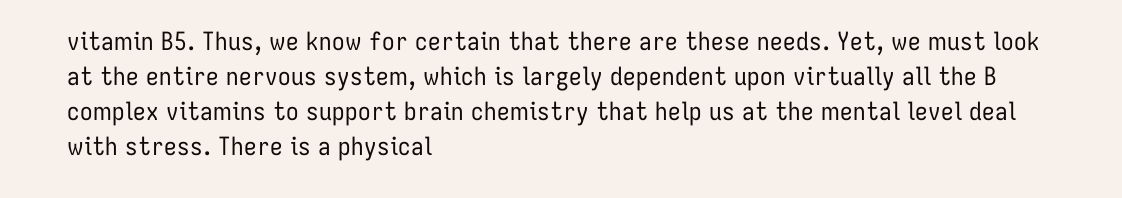vitamin B5. Thus, we know for certain that there are these needs. Yet, we must look at the entire nervous system, which is largely dependent upon virtually all the B complex vitamins to support brain chemistry that help us at the mental level deal with stress. There is a physical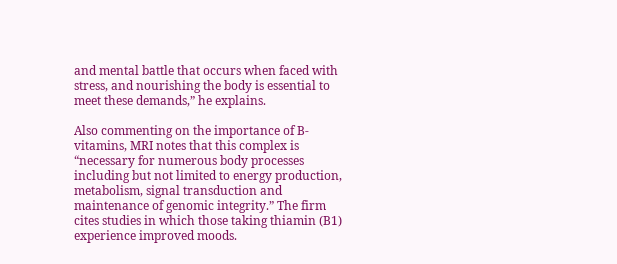and mental battle that occurs when faced with stress, and nourishing the body is essential to meet these demands,” he explains.

Also commenting on the importance of B-vitamins, MRI notes that this complex is “necessary for numerous body processes including but not limited to energy production, metabolism, signal transduction and maintenance of genomic integrity.” The firm cites studies in which those taking thiamin (B1) experience improved moods.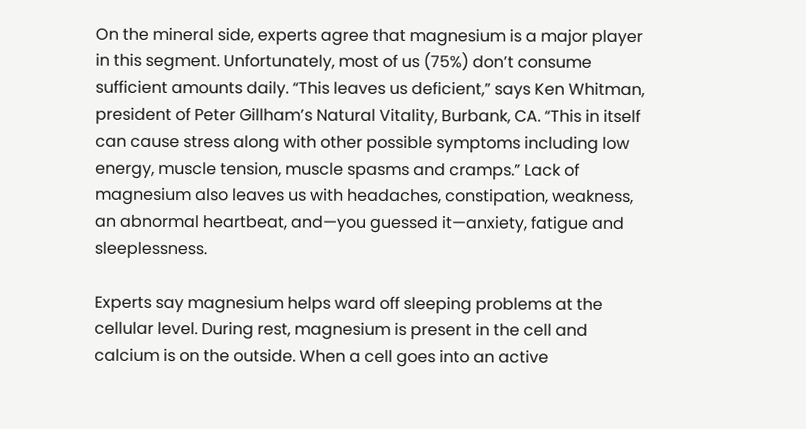On the mineral side, experts agree that magnesium is a major player in this segment. Unfortunately, most of us (75%) don’t consume sufficient amounts daily. “This leaves us deficient,” says Ken Whitman, president of Peter Gillham’s Natural Vitality, Burbank, CA. “This in itself can cause stress along with other possible symptoms including low energy, muscle tension, muscle spasms and cramps.” Lack of magnesium also leaves us with headaches, constipation, weakness, an abnormal heartbeat, and—you guessed it—anxiety, fatigue and sleeplessness.

Experts say magnesium helps ward off sleeping problems at the cellular level. During rest, magnesium is present in the cell and calcium is on the outside. When a cell goes into an active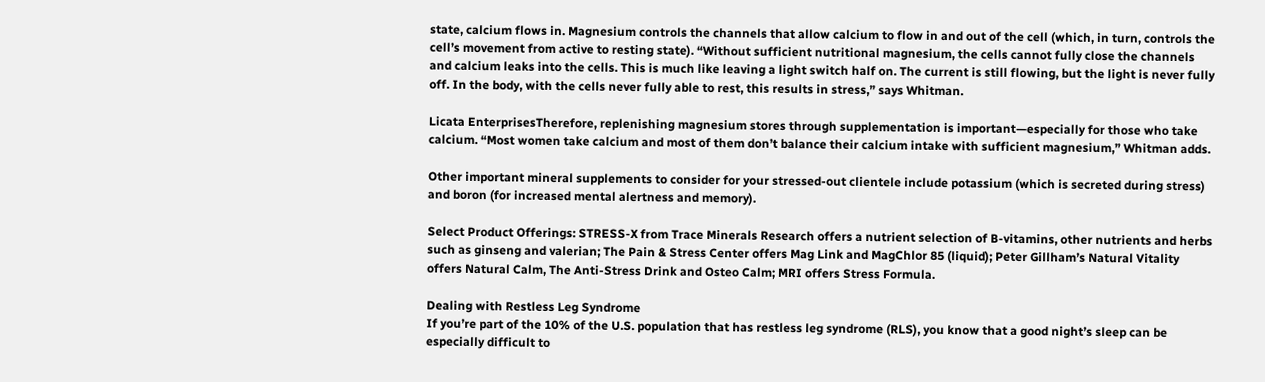state, calcium flows in. Magnesium controls the channels that allow calcium to flow in and out of the cell (which, in turn, controls the cell’s movement from active to resting state). “Without sufficient nutritional magnesium, the cells cannot fully close the channels and calcium leaks into the cells. This is much like leaving a light switch half on. The current is still flowing, but the light is never fully off. In the body, with the cells never fully able to rest, this results in stress,” says Whitman.

Licata EnterprisesTherefore, replenishing magnesium stores through supplementation is important—especially for those who take calcium. “Most women take calcium and most of them don’t balance their calcium intake with sufficient magnesium,” Whitman adds.

Other important mineral supplements to consider for your stressed-out clientele include potassium (which is secreted during stress) and boron (for increased mental alertness and memory).

Select Product Offerings: STRESS-X from Trace Minerals Research offers a nutrient selection of B-vitamins, other nutrients and herbs such as ginseng and valerian; The Pain & Stress Center offers Mag Link and MagChlor 85 (liquid); Peter Gillham’s Natural Vitality offers Natural Calm, The Anti-Stress Drink and Osteo Calm; MRI offers Stress Formula.

Dealing with Restless Leg Syndrome
If you’re part of the 10% of the U.S. population that has restless leg syndrome (RLS), you know that a good night’s sleep can be especially difficult to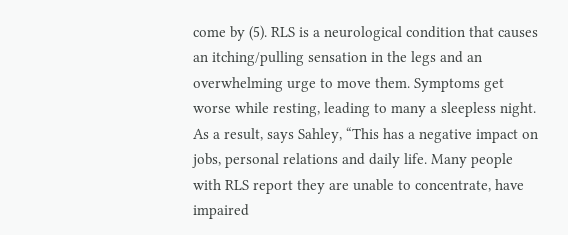come by (5). RLS is a neurological condition that causes an itching/pulling sensation in the legs and an overwhelming urge to move them. Symptoms get worse while resting, leading to many a sleepless night. As a result, says Sahley, “This has a negative impact on jobs, personal relations and daily life. Many people with RLS report they are unable to concentrate, have impaired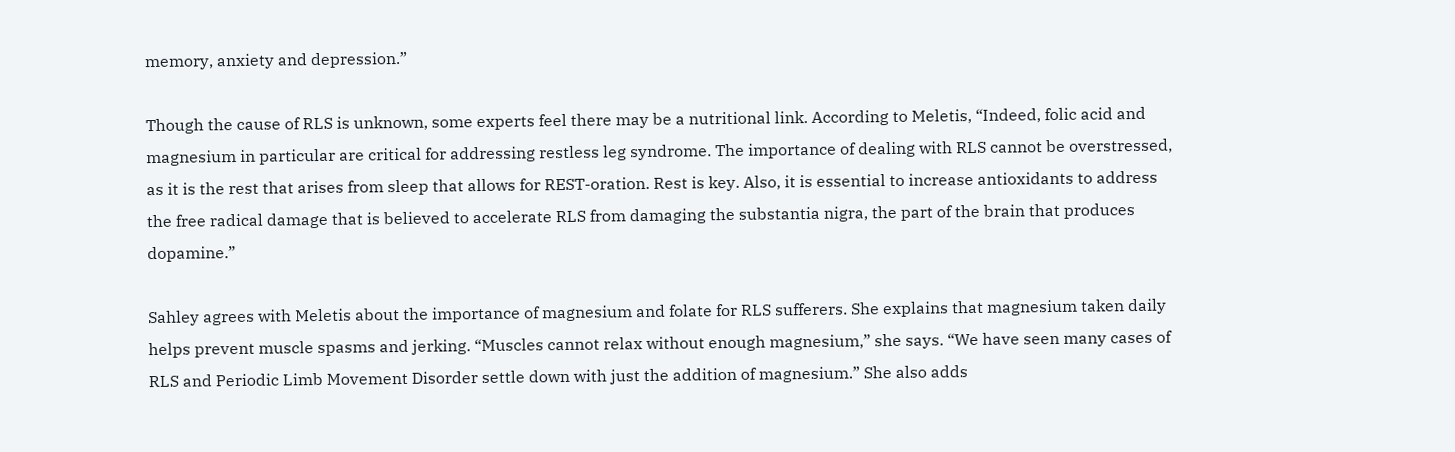memory, anxiety and depression.”

Though the cause of RLS is unknown, some experts feel there may be a nutritional link. According to Meletis, “Indeed, folic acid and magnesium in particular are critical for addressing restless leg syndrome. The importance of dealing with RLS cannot be overstressed, as it is the rest that arises from sleep that allows for REST-oration. Rest is key. Also, it is essential to increase antioxidants to address the free radical damage that is believed to accelerate RLS from damaging the substantia nigra, the part of the brain that produces dopamine.”

Sahley agrees with Meletis about the importance of magnesium and folate for RLS sufferers. She explains that magnesium taken daily helps prevent muscle spasms and jerking. “Muscles cannot relax without enough magnesium,” she says. “We have seen many cases of RLS and Periodic Limb Movement Disorder settle down with just the addition of magnesium.” She also adds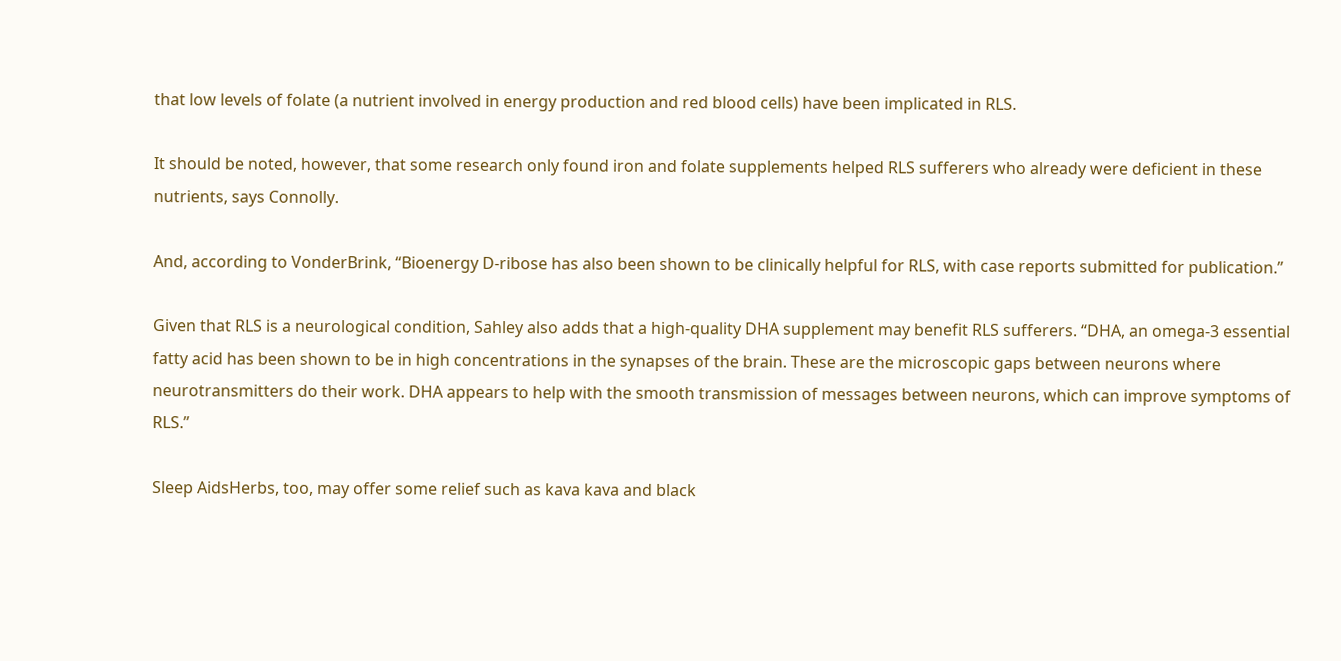that low levels of folate (a nutrient involved in energy production and red blood cells) have been implicated in RLS.

It should be noted, however, that some research only found iron and folate supplements helped RLS sufferers who already were deficient in these nutrients, says Connolly.

And, according to VonderBrink, “Bioenergy D-ribose has also been shown to be clinically helpful for RLS, with case reports submitted for publication.”

Given that RLS is a neurological condition, Sahley also adds that a high-quality DHA supplement may benefit RLS sufferers. “DHA, an omega-3 essential fatty acid has been shown to be in high concentrations in the synapses of the brain. These are the microscopic gaps between neurons where neurotransmitters do their work. DHA appears to help with the smooth transmission of messages between neurons, which can improve symptoms of RLS.”

Sleep AidsHerbs, too, may offer some relief such as kava kava and black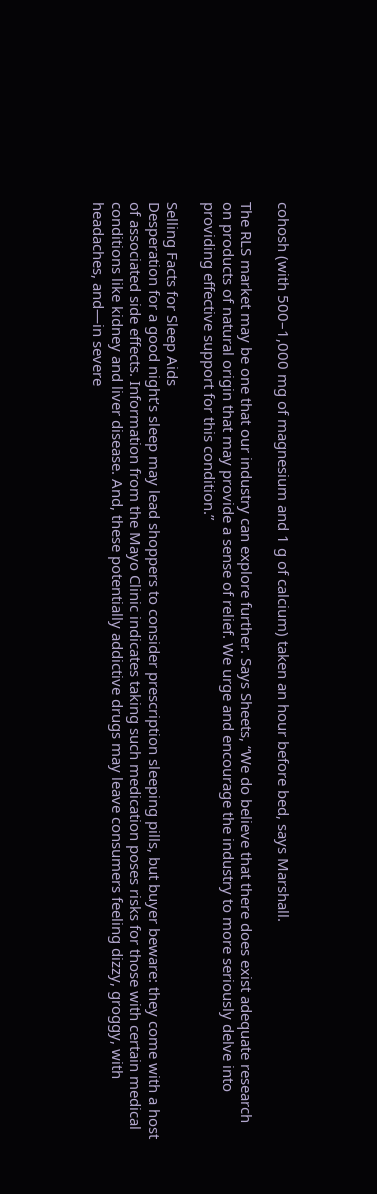cohosh (with 500–1,000 mg of magnesium and 1 g of calcium) taken an hour before bed, says Marshall.

The RLS market may be one that our industry can explore further. Says Sheets, “We do believe that there does exist adequate research on products of natural origin that may provide a sense of relief. We urge and encourage the industry to more seriously delve into providing effective support for this condition.”

Selling Facts for Sleep Aids
Desperation for a good night’s sleep may lead shoppers to consider prescription sleeping pills, but buyer beware: they come with a host of associated side effects. Information from the Mayo Clinic indicates taking such medication poses risks for those with certain medical conditions like kidney and liver disease. And, these potentially addictive drugs may leave consumers feeling dizzy, groggy, with headaches, and—in severe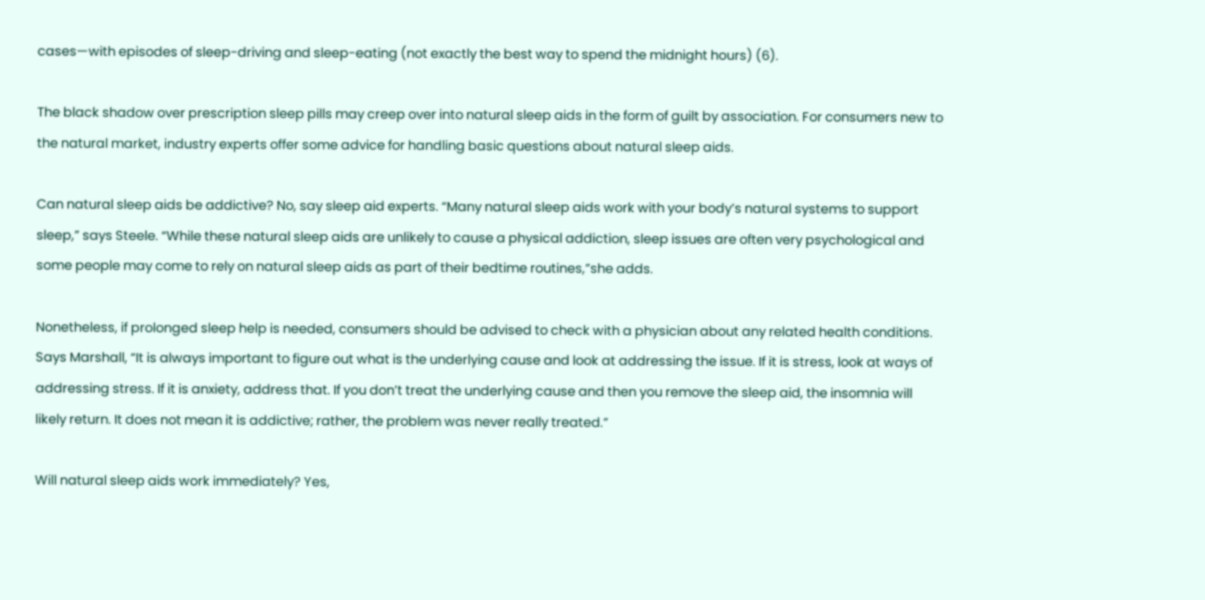cases—with episodes of sleep-driving and sleep-eating (not exactly the best way to spend the midnight hours) (6).

The black shadow over prescription sleep pills may creep over into natural sleep aids in the form of guilt by association. For consumers new to the natural market, industry experts offer some advice for handling basic questions about natural sleep aids.

Can natural sleep aids be addictive? No, say sleep aid experts. “Many natural sleep aids work with your body’s natural systems to support sleep,” says Steele. “While these natural sleep aids are unlikely to cause a physical addiction, sleep issues are often very psychological and some people may come to rely on natural sleep aids as part of their bedtime routines,”she adds.

Nonetheless, if prolonged sleep help is needed, consumers should be advised to check with a physician about any related health conditions. Says Marshall, “It is always important to figure out what is the underlying cause and look at addressing the issue. If it is stress, look at ways of addressing stress. If it is anxiety, address that. If you don’t treat the underlying cause and then you remove the sleep aid, the insomnia will likely return. It does not mean it is addictive; rather, the problem was never really treated.”

Will natural sleep aids work immediately? Yes,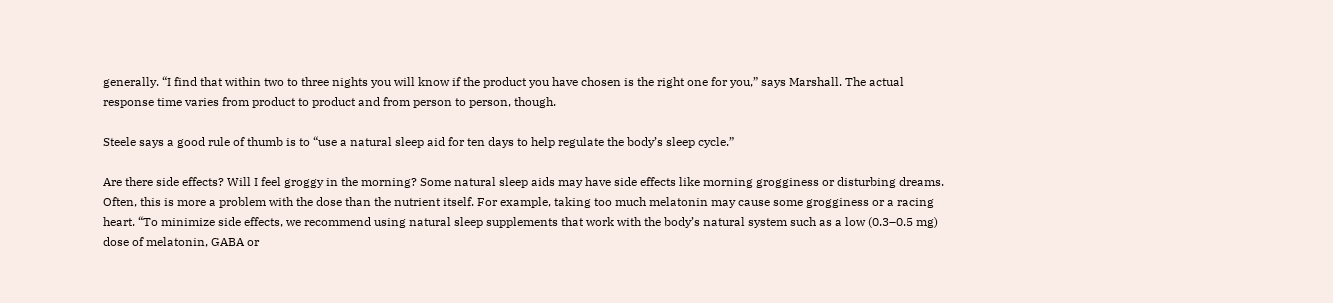generally. “I find that within two to three nights you will know if the product you have chosen is the right one for you,” says Marshall. The actual response time varies from product to product and from person to person, though.

Steele says a good rule of thumb is to “use a natural sleep aid for ten days to help regulate the body’s sleep cycle.”

Are there side effects? Will I feel groggy in the morning? Some natural sleep aids may have side effects like morning grogginess or disturbing dreams. Often, this is more a problem with the dose than the nutrient itself. For example, taking too much melatonin may cause some grogginess or a racing heart. “To minimize side effects, we recommend using natural sleep supplements that work with the body’s natural system such as a low (0.3–0.5 mg) dose of melatonin, GABA or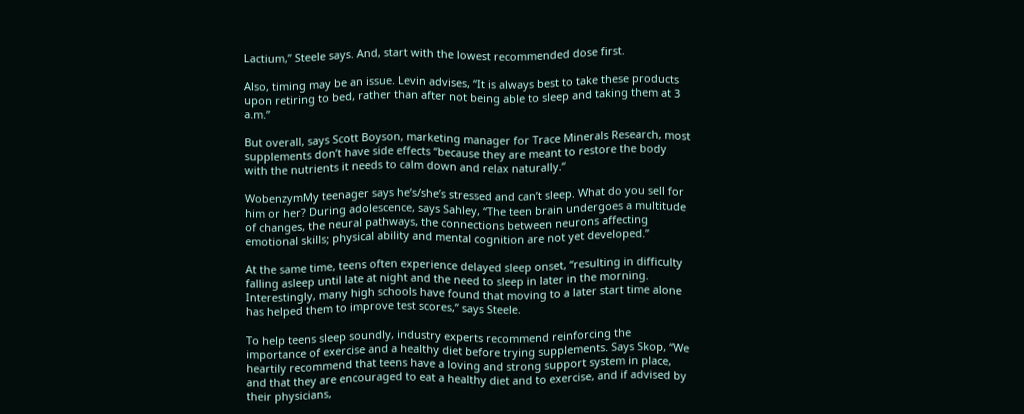Lactium,” Steele says. And, start with the lowest recommended dose first.

Also, timing may be an issue. Levin advises, “It is always best to take these products upon retiring to bed, rather than after not being able to sleep and taking them at 3 a.m.”

But overall, says Scott Boyson, marketing manager for Trace Minerals Research, most supplements don’t have side effects “because they are meant to restore the body with the nutrients it needs to calm down and relax naturally.“

WobenzymMy teenager says he’s/she’s stressed and can’t sleep. What do you sell for him or her? During adolescence, says Sahley, “The teen brain undergoes a multitude of changes, the neural pathways, the connections between neurons affecting emotional skills; physical ability and mental cognition are not yet developed.”

At the same time, teens often experience delayed sleep onset, “resulting in difficulty falling asleep until late at night and the need to sleep in later in the morning. Interestingly, many high schools have found that moving to a later start time alone has helped them to improve test scores,” says Steele.

To help teens sleep soundly, industry experts recommend reinforcing the importance of exercise and a healthy diet before trying supplements. Says Skop, “We heartily recommend that teens have a loving and strong support system in place, and that they are encouraged to eat a healthy diet and to exercise, and if advised by their physicians,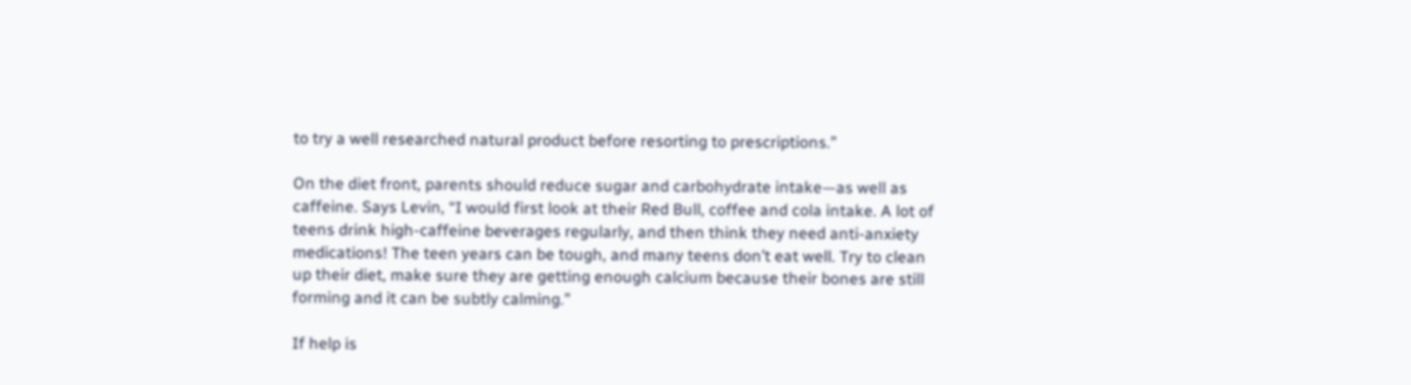to try a well researched natural product before resorting to prescriptions.”

On the diet front, parents should reduce sugar and carbohydrate intake—as well as caffeine. Says Levin, “I would first look at their Red Bull, coffee and cola intake. A lot of teens drink high-caffeine beverages regularly, and then think they need anti-anxiety medications! The teen years can be tough, and many teens don’t eat well. Try to clean up their diet, make sure they are getting enough calcium because their bones are still forming and it can be subtly calming.”

If help is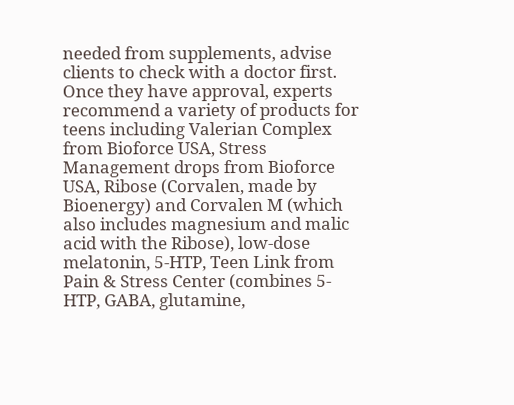needed from supplements, advise clients to check with a doctor first. Once they have approval, experts recommend a variety of products for teens including Valerian Complex from Bioforce USA, Stress Management drops from Bioforce USA, Ribose (Corvalen, made by Bioenergy) and Corvalen M (which also includes magnesium and malic acid with the Ribose), low-dose melatonin, 5-HTP, Teen Link from Pain & Stress Center (combines 5-HTP, GABA, glutamine,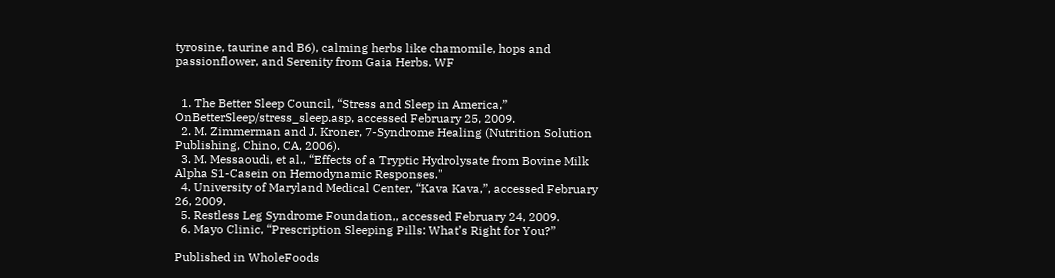tyrosine, taurine and B6), calming herbs like chamomile, hops and passionflower, and Serenity from Gaia Herbs. WF


  1. The Better Sleep Council, “Stress and Sleep in America,” OnBetterSleep/stress_sleep.asp, accessed February 25, 2009.
  2. M. Zimmerman and J. Kroner, 7-Syndrome Healing (Nutrition Solution Publishing, Chino, CA, 2006).
  3. M. Messaoudi, et al., “Effects of a Tryptic Hydrolysate from Bovine Milk Alpha S1-Casein on Hemodynamic Responses."
  4. University of Maryland Medical Center, “Kava Kava,”, accessed February 26, 2009.
  5. Restless Leg Syndrome Foundation,, accessed February 24, 2009.
  6. Mayo Clinic, “Prescription Sleeping Pills: What’s Right for You?”

Published in WholeFoods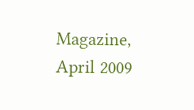Magazine, April 2009